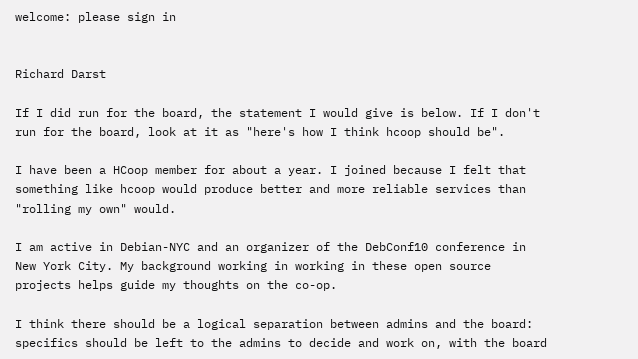welcome: please sign in


Richard Darst

If I did run for the board, the statement I would give is below. If I don't run for the board, look at it as "here's how I think hcoop should be".

I have been a HCoop member for about a year. I joined because I felt that something like hcoop would produce better and more reliable services than "rolling my own" would.

I am active in Debian-NYC and an organizer of the DebConf10 conference in New York City. My background working in working in these open source projects helps guide my thoughts on the co-op.

I think there should be a logical separation between admins and the board: specifics should be left to the admins to decide and work on, with the board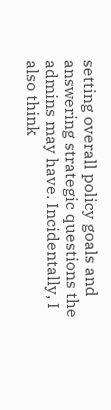setting overall policy goals and answering strategic questions the admins may have. Incidentally, I also think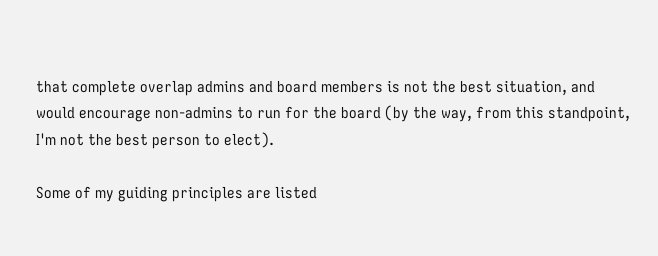that complete overlap admins and board members is not the best situation, and would encourage non-admins to run for the board (by the way, from this standpoint, I'm not the best person to elect).

Some of my guiding principles are listed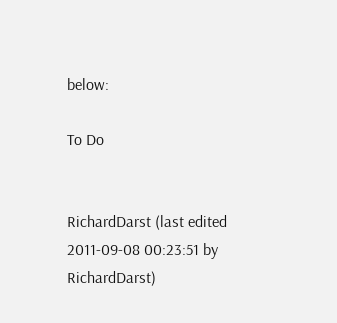below:

To Do


RichardDarst (last edited 2011-09-08 00:23:51 by RichardDarst)